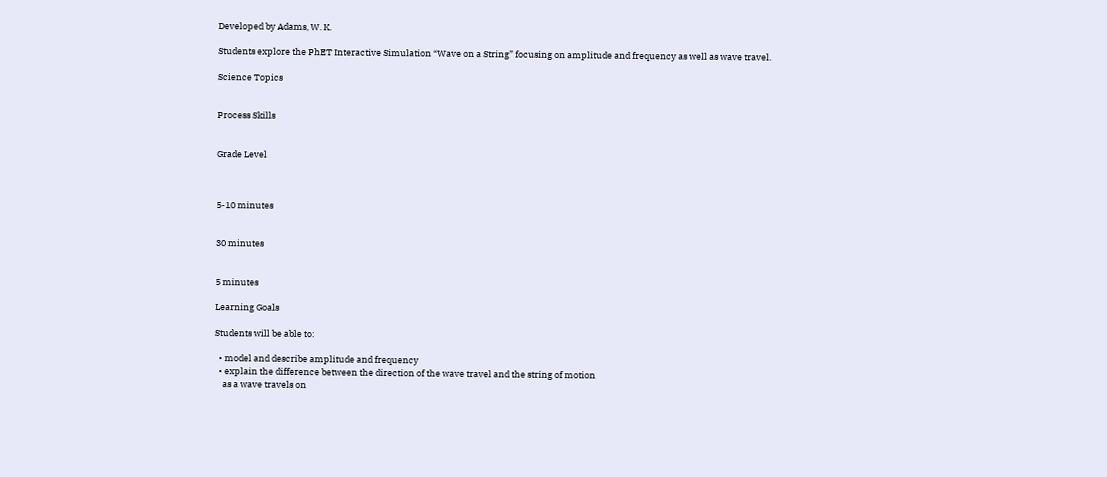Developed by Adams, W. K.

Students explore the PhET Interactive Simulation “Wave on a String” focusing on amplitude and frequency as well as wave travel.

Science Topics


Process Skills


Grade Level



5-10 minutes


30 minutes


5 minutes

Learning Goals

Students will be able to:

  • model and describe amplitude and frequency
  • explain the difference between the direction of the wave travel and the string of motion
    as a wave travels on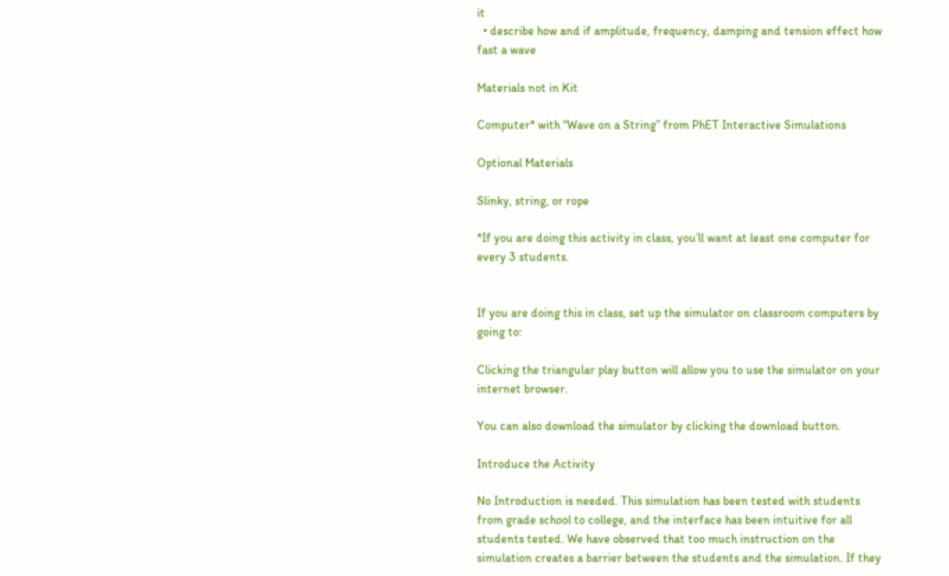it
  • describe how and if amplitude, frequency, damping and tension effect how fast a wave

Materials not in Kit

Computer* with “Wave on a String” from PhET Interactive Simulations

Optional Materials

Slinky, string, or rope

*If you are doing this activity in class, you’ll want at least one computer for every 3 students.


If you are doing this in class, set up the simulator on classroom computers by going to:

Clicking the triangular play button will allow you to use the simulator on your internet browser.

You can also download the simulator by clicking the download button.

Introduce the Activity

No Introduction is needed. This simulation has been tested with students from grade school to college, and the interface has been intuitive for all students tested. We have observed that too much instruction on the simulation creates a barrier between the students and the simulation. If they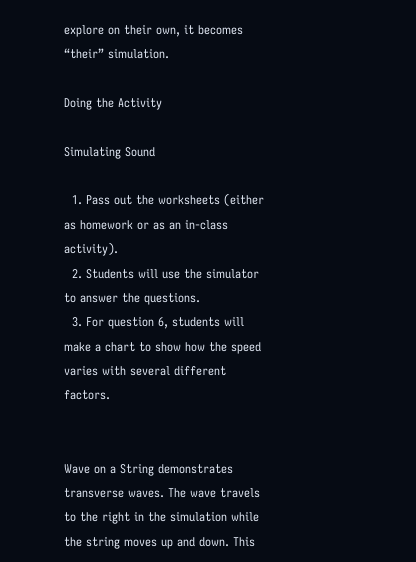explore on their own, it becomes “their” simulation.

Doing the Activity

Simulating Sound

  1. Pass out the worksheets (either as homework or as an in-class activity).
  2. Students will use the simulator to answer the questions.
  3. For question 6, students will make a chart to show how the speed varies with several different factors.


Wave on a String demonstrates transverse waves. The wave travels to the right in the simulation while the string moves up and down. This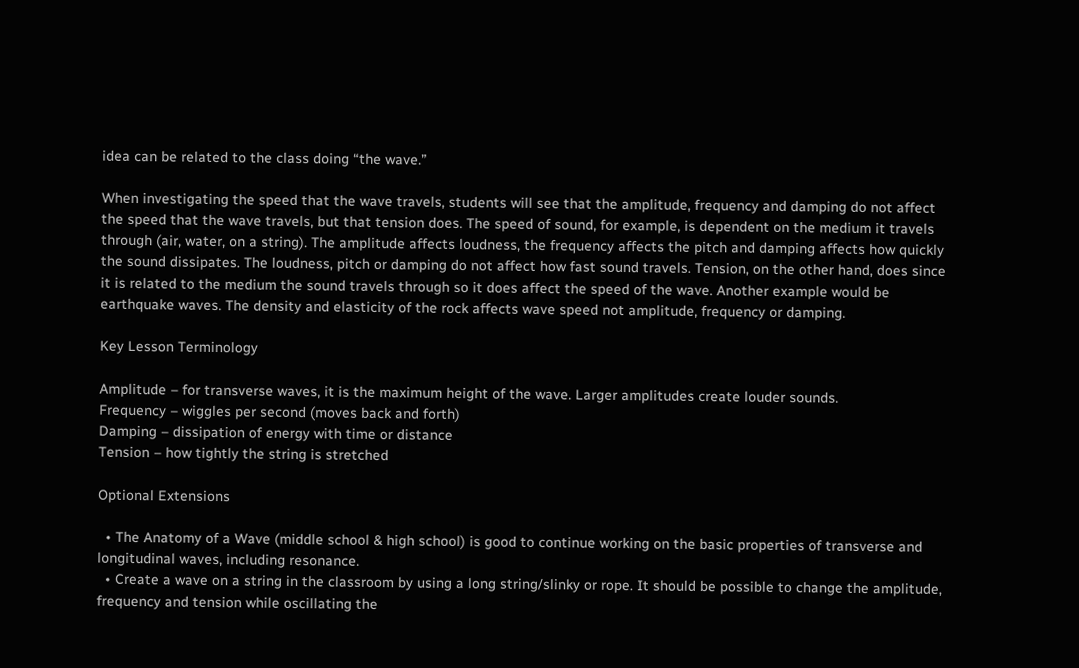idea can be related to the class doing “the wave.”

When investigating the speed that the wave travels, students will see that the amplitude, frequency and damping do not affect the speed that the wave travels, but that tension does. The speed of sound, for example, is dependent on the medium it travels through (air, water, on a string). The amplitude affects loudness, the frequency affects the pitch and damping affects how quickly the sound dissipates. The loudness, pitch or damping do not affect how fast sound travels. Tension, on the other hand, does since it is related to the medium the sound travels through so it does affect the speed of the wave. Another example would be earthquake waves. The density and elasticity of the rock affects wave speed not amplitude, frequency or damping.

Key Lesson Terminology

Amplitude – for transverse waves, it is the maximum height of the wave. Larger amplitudes create louder sounds.
Frequency – wiggles per second (moves back and forth)
Damping – dissipation of energy with time or distance
Tension – how tightly the string is stretched

Optional Extensions

  • The Anatomy of a Wave (middle school & high school) is good to continue working on the basic properties of transverse and longitudinal waves, including resonance.
  • Create a wave on a string in the classroom by using a long string/slinky or rope. It should be possible to change the amplitude, frequency and tension while oscillating the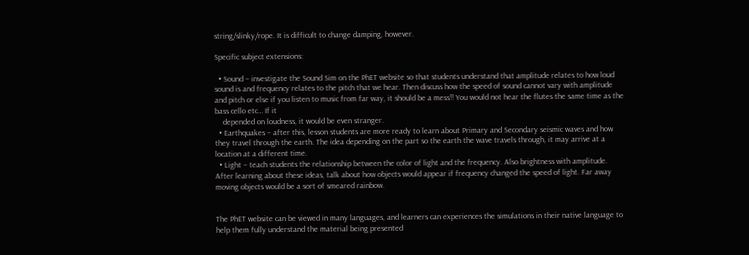string/slinky/rope. It is difficult to change damping, however.

Specific subject extensions:

  • Sound – investigate the Sound Sim on the PhET website so that students understand that amplitude relates to how loud sound is and frequency relates to the pitch that we hear. Then discuss how the speed of sound cannot vary with amplitude and pitch or else if you listen to music from far way, it should be a mess!! You would not hear the flutes the same time as the bass cello etc… If it
    depended on loudness, it would be even stranger.
  • Earthquakes – after this, lesson students are more ready to learn about Primary and Secondary seismic waves and how they travel through the earth. The idea depending on the part so the earth the wave travels through, it may arrive at a location at a different time.
  • Light – teach students the relationship between the color of light and the frequency. Also brightness with amplitude. After learning about these ideas, talk about how objects would appear if frequency changed the speed of light. Far away moving objects would be a sort of smeared rainbow.


The PhET website can be viewed in many languages, and learners can experiences the simulations in their native language to help them fully understand the material being presented